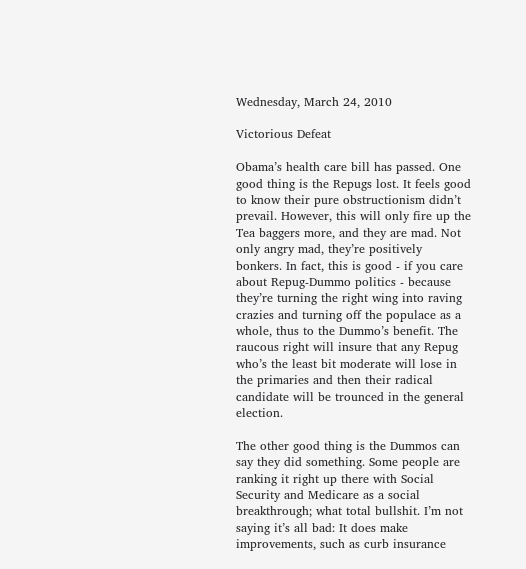Wednesday, March 24, 2010

Victorious Defeat

Obama’s health care bill has passed. One good thing is the Repugs lost. It feels good to know their pure obstructionism didn’t prevail. However, this will only fire up the Tea baggers more, and they are mad. Not only angry mad, they’re positively bonkers. In fact, this is good - if you care about Repug-Dummo politics - because they’re turning the right wing into raving crazies and turning off the populace as a whole, thus to the Dummo’s benefit. The raucous right will insure that any Repug who’s the least bit moderate will lose in the primaries and then their radical candidate will be trounced in the general election.

The other good thing is the Dummos can say they did something. Some people are ranking it right up there with Social Security and Medicare as a social breakthrough; what total bullshit. I’m not saying it’s all bad: It does make improvements, such as curb insurance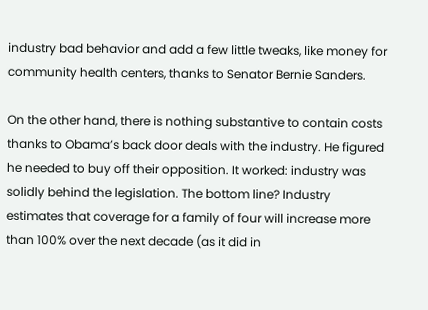industry bad behavior and add a few little tweaks, like money for community health centers, thanks to Senator Bernie Sanders.

On the other hand, there is nothing substantive to contain costs thanks to Obama’s back door deals with the industry. He figured he needed to buy off their opposition. It worked: industry was solidly behind the legislation. The bottom line? Industry estimates that coverage for a family of four will increase more than 100% over the next decade (as it did in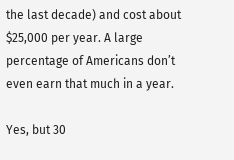the last decade) and cost about $25,000 per year. A large percentage of Americans don’t even earn that much in a year.

Yes, but 30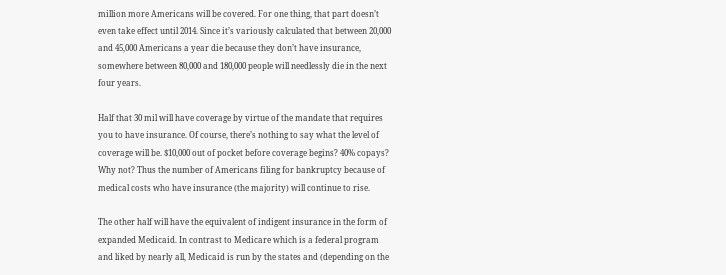million more Americans will be covered. For one thing, that part doesn’t even take effect until 2014. Since it’s variously calculated that between 20,000 and 45,000 Americans a year die because they don’t have insurance, somewhere between 80,000 and 180,000 people will needlessly die in the next four years.

Half that 30 mil will have coverage by virtue of the mandate that requires you to have insurance. Of course, there’s nothing to say what the level of coverage will be. $10,000 out of pocket before coverage begins? 40% copays? Why not? Thus the number of Americans filing for bankruptcy because of medical costs who have insurance (the majority) will continue to rise.

The other half will have the equivalent of indigent insurance in the form of expanded Medicaid. In contrast to Medicare which is a federal program and liked by nearly all, Medicaid is run by the states and (depending on the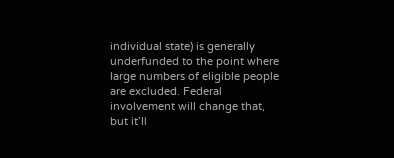individual state) is generally underfunded to the point where large numbers of eligible people are excluded. Federal involvement will change that, but it’ll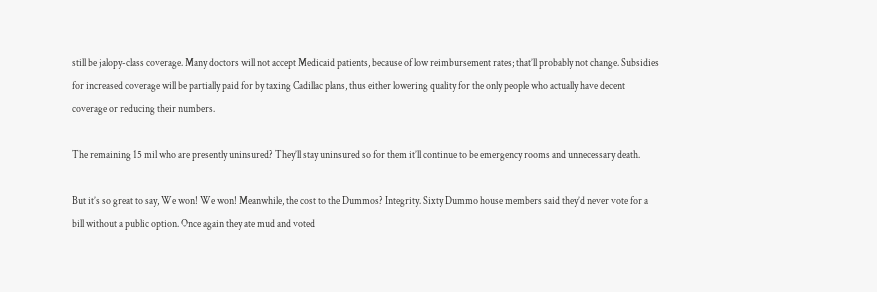still be jalopy-class coverage. Many doctors will not accept Medicaid patients, because of low reimbursement rates; that’ll probably not change. Subsidies for increased coverage will be partially paid for by taxing Cadillac plans, thus either lowering quality for the only people who actually have decent coverage or reducing their numbers.

The remaining 15 mil who are presently uninsured? They’ll stay uninsured so for them it’ll continue to be emergency rooms and unnecessary death.

But it’s so great to say, We won! We won! Meanwhile, the cost to the Dummos? Integrity. Sixty Dummo house members said they’d never vote for a bill without a public option. Once again they ate mud and voted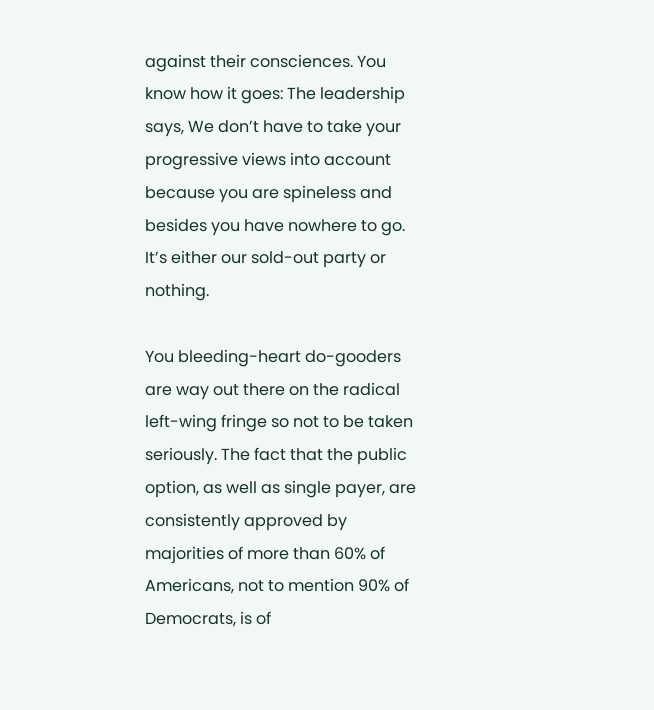against their consciences. You know how it goes: The leadership says, We don’t have to take your progressive views into account because you are spineless and besides you have nowhere to go. It’s either our sold-out party or nothing.

You bleeding-heart do-gooders are way out there on the radical left-wing fringe so not to be taken seriously. The fact that the public option, as well as single payer, are consistently approved by majorities of more than 60% of Americans, not to mention 90% of Democrats, is of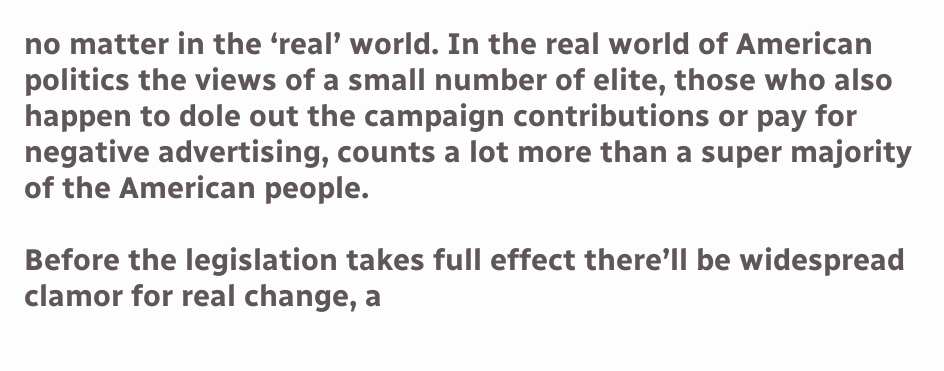no matter in the ‘real’ world. In the real world of American politics the views of a small number of elite, those who also happen to dole out the campaign contributions or pay for negative advertising, counts a lot more than a super majority of the American people.

Before the legislation takes full effect there’ll be widespread clamor for real change, a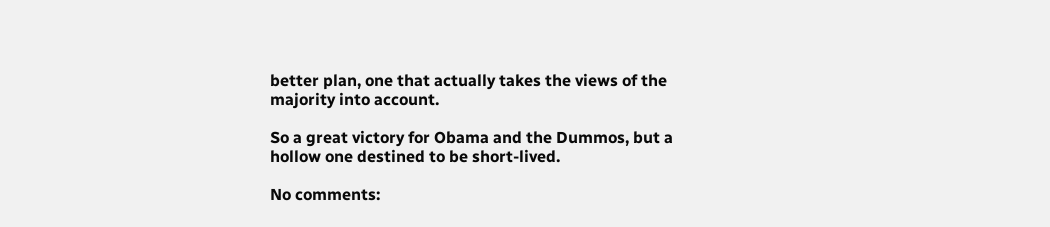better plan, one that actually takes the views of the majority into account.

So a great victory for Obama and the Dummos, but a hollow one destined to be short-lived.

No comments: